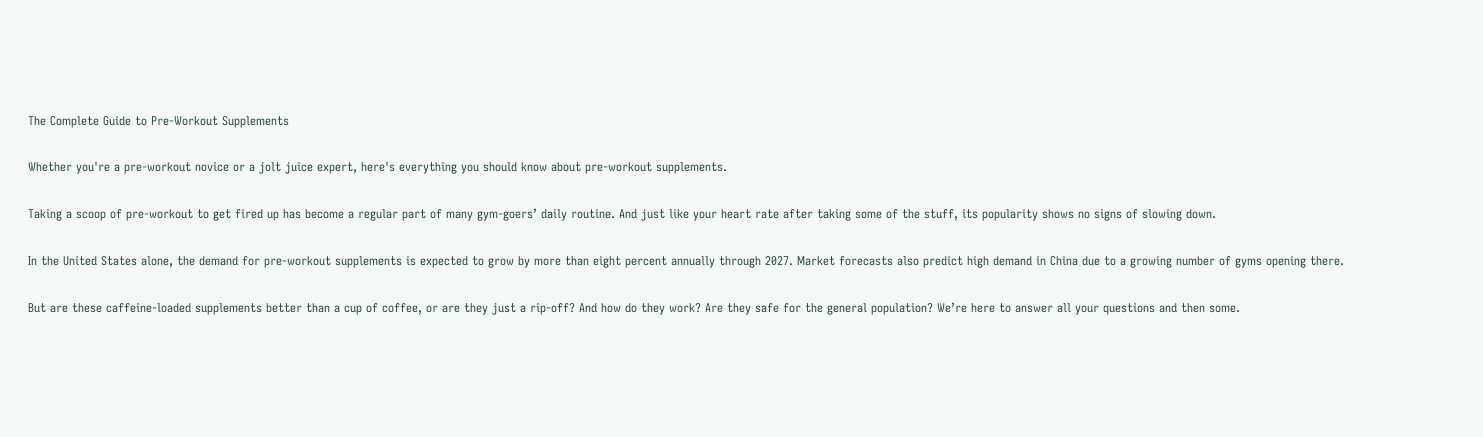The Complete Guide to Pre-Workout Supplements

Whether you're a pre-workout novice or a jolt juice expert, here's everything you should know about pre-workout supplements.

Taking a scoop of pre-workout to get fired up has become a regular part of many gym-goers’ daily routine. And just like your heart rate after taking some of the stuff, its popularity shows no signs of slowing down.

In the United States alone, the demand for pre-workout supplements is expected to grow by more than eight percent annually through 2027. Market forecasts also predict high demand in China due to a growing number of gyms opening there.

But are these caffeine-loaded supplements better than a cup of coffee, or are they just a rip-off? And how do they work? Are they safe for the general population? We’re here to answer all your questions and then some.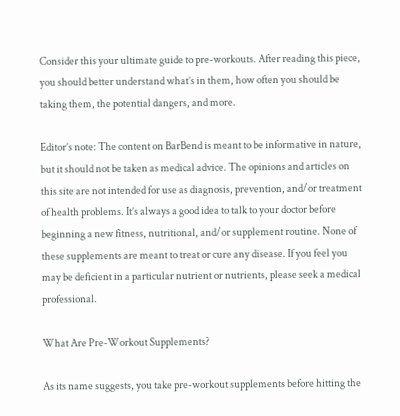Consider this your ultimate guide to pre-workouts. After reading this piece, you should better understand what’s in them, how often you should be taking them, the potential dangers, and more.

Editor’s note: The content on BarBend is meant to be informative in nature, but it should not be taken as medical advice. The opinions and articles on this site are not intended for use as diagnosis, prevention, and/or treatment of health problems. It’s always a good idea to talk to your doctor before beginning a new fitness, nutritional, and/or supplement routine. None of these supplements are meant to treat or cure any disease. If you feel you may be deficient in a particular nutrient or nutrients, please seek a medical professional.

What Are Pre-Workout Supplements?

As its name suggests, you take pre-workout supplements before hitting the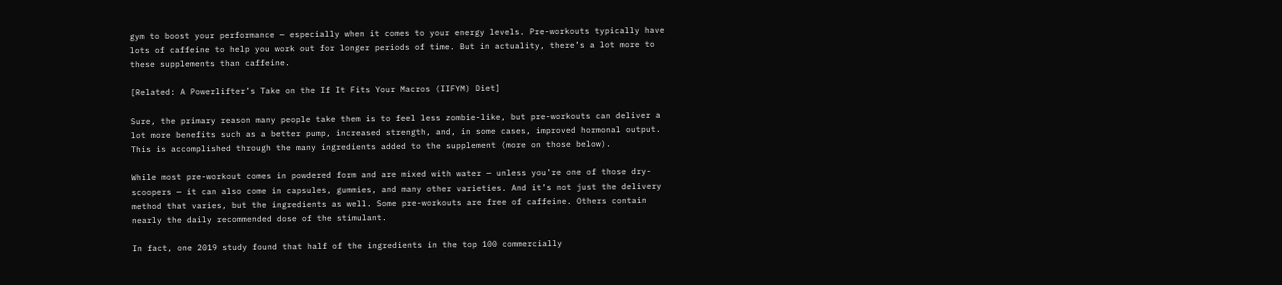gym to boost your performance — especially when it comes to your energy levels. Pre-workouts typically have lots of caffeine to help you work out for longer periods of time. But in actuality, there’s a lot more to these supplements than caffeine.

[Related: A Powerlifter’s Take on the If It Fits Your Macros (IIFYM) Diet]

Sure, the primary reason many people take them is to feel less zombie-like, but pre-workouts can deliver a lot more benefits such as a better pump, increased strength, and, in some cases, improved hormonal output. This is accomplished through the many ingredients added to the supplement (more on those below).

While most pre-workout comes in powdered form and are mixed with water — unless you’re one of those dry-scoopers — it can also come in capsules, gummies, and many other varieties. And it’s not just the delivery method that varies, but the ingredients as well. Some pre-workouts are free of caffeine. Others contain nearly the daily recommended dose of the stimulant.

In fact, one 2019 study found that half of the ingredients in the top 100 commercially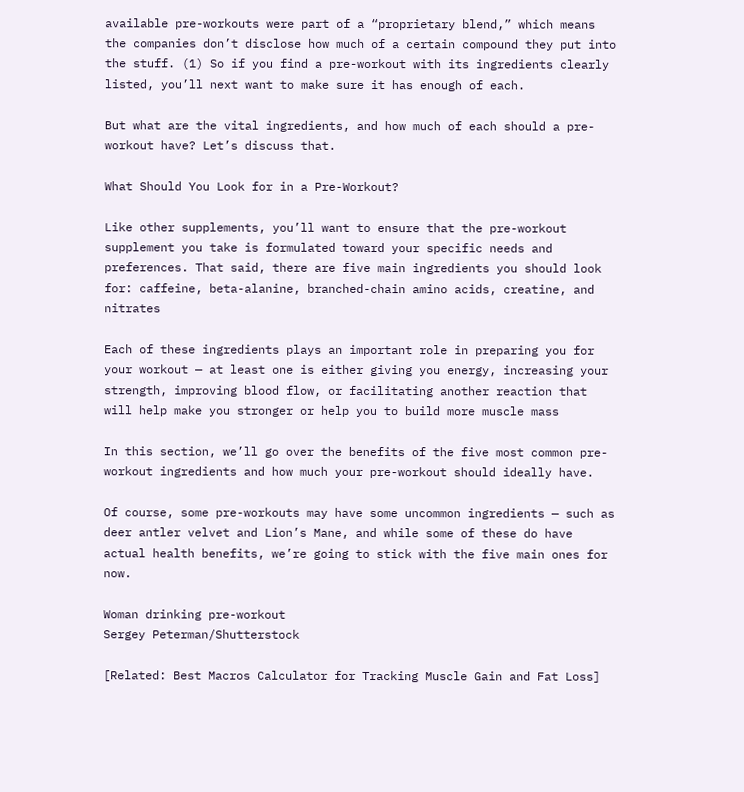available pre-workouts were part of a “proprietary blend,” which means the companies don’t disclose how much of a certain compound they put into the stuff. (1) So if you find a pre-workout with its ingredients clearly listed, you’ll next want to make sure it has enough of each.

But what are the vital ingredients, and how much of each should a pre-workout have? Let’s discuss that.

What Should You Look for in a Pre-Workout?

Like other supplements, you’ll want to ensure that the pre-workout supplement you take is formulated toward your specific needs and preferences. That said, there are five main ingredients you should look for: caffeine, beta-alanine, branched-chain amino acids, creatine, and nitrates

Each of these ingredients plays an important role in preparing you for your workout — at least one is either giving you energy, increasing your strength, improving blood flow, or facilitating another reaction that will help make you stronger or help you to build more muscle mass

In this section, we’ll go over the benefits of the five most common pre-workout ingredients and how much your pre-workout should ideally have.

Of course, some pre-workouts may have some uncommon ingredients — such as deer antler velvet and Lion’s Mane, and while some of these do have actual health benefits, we’re going to stick with the five main ones for now.

Woman drinking pre-workout
Sergey Peterman/Shutterstock

[Related: Best Macros Calculator for Tracking Muscle Gain and Fat Loss]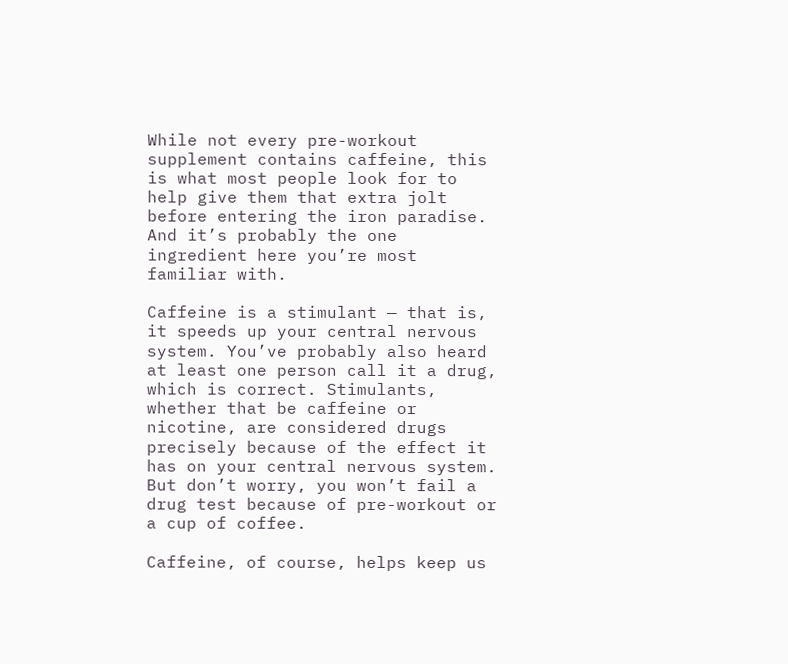While not every pre-workout supplement contains caffeine, this is what most people look for to help give them that extra jolt before entering the iron paradise. And it’s probably the one ingredient here you’re most familiar with.

Caffeine is a stimulant — that is, it speeds up your central nervous system. You’ve probably also heard at least one person call it a drug, which is correct. Stimulants, whether that be caffeine or nicotine, are considered drugs precisely because of the effect it has on your central nervous system. But don’t worry, you won’t fail a drug test because of pre-workout or a cup of coffee.

Caffeine, of course, helps keep us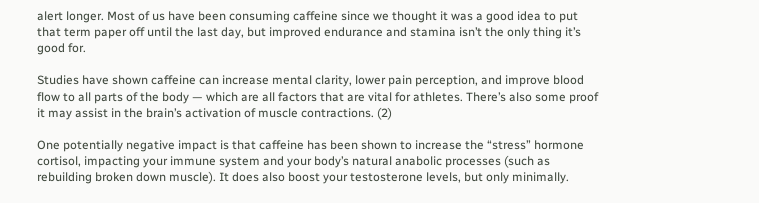alert longer. Most of us have been consuming caffeine since we thought it was a good idea to put that term paper off until the last day, but improved endurance and stamina isn’t the only thing it’s good for.

Studies have shown caffeine can increase mental clarity, lower pain perception, and improve blood flow to all parts of the body — which are all factors that are vital for athletes. There’s also some proof it may assist in the brain’s activation of muscle contractions. (2)

One potentially negative impact is that caffeine has been shown to increase the “stress” hormone cortisol, impacting your immune system and your body’s natural anabolic processes (such as rebuilding broken down muscle). It does also boost your testosterone levels, but only minimally.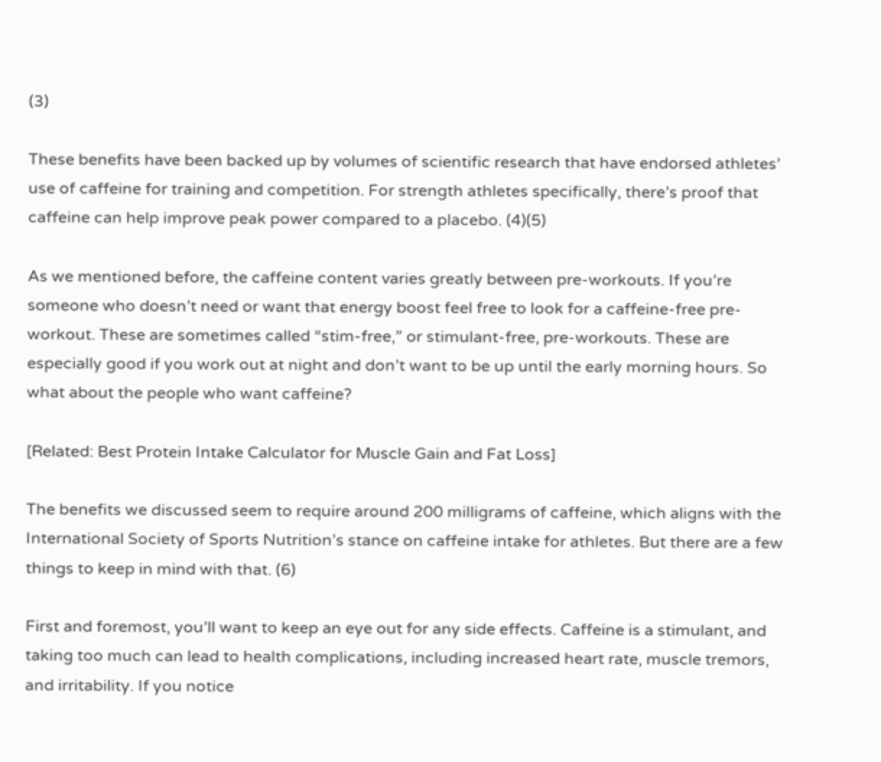(3)

These benefits have been backed up by volumes of scientific research that have endorsed athletes’ use of caffeine for training and competition. For strength athletes specifically, there’s proof that caffeine can help improve peak power compared to a placebo. (4)(5)

As we mentioned before, the caffeine content varies greatly between pre-workouts. If you’re someone who doesn’t need or want that energy boost feel free to look for a caffeine-free pre-workout. These are sometimes called “stim-free,” or stimulant-free, pre-workouts. These are especially good if you work out at night and don’t want to be up until the early morning hours. So what about the people who want caffeine?

[Related: Best Protein Intake Calculator for Muscle Gain and Fat Loss]

The benefits we discussed seem to require around 200 milligrams of caffeine, which aligns with the International Society of Sports Nutrition’s stance on caffeine intake for athletes. But there are a few things to keep in mind with that. (6)

First and foremost, you’ll want to keep an eye out for any side effects. Caffeine is a stimulant, and taking too much can lead to health complications, including increased heart rate, muscle tremors, and irritability. If you notice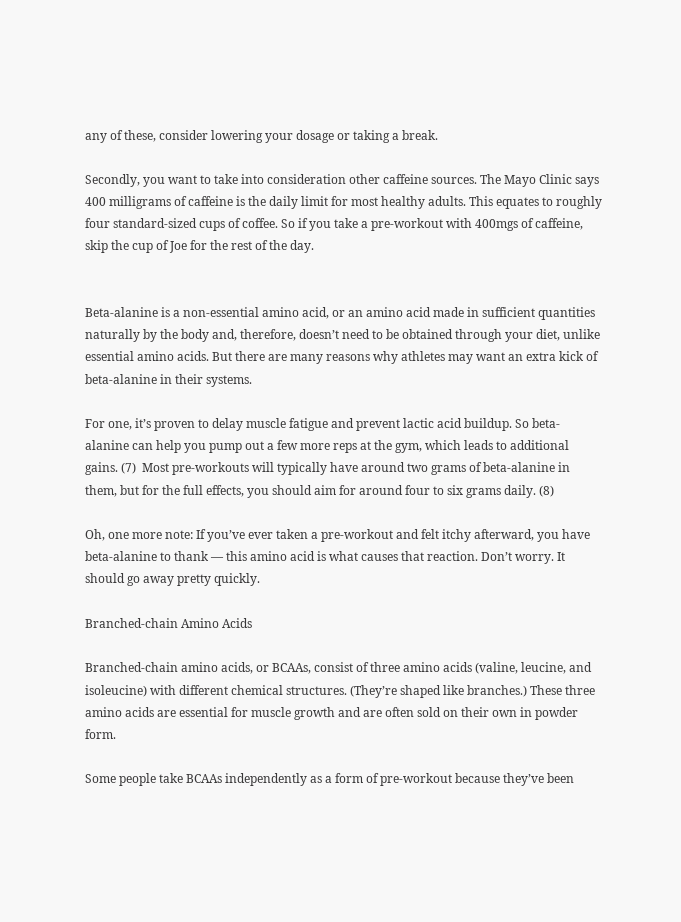any of these, consider lowering your dosage or taking a break.

Secondly, you want to take into consideration other caffeine sources. The Mayo Clinic says 400 milligrams of caffeine is the daily limit for most healthy adults. This equates to roughly four standard-sized cups of coffee. So if you take a pre-workout with 400mgs of caffeine, skip the cup of Joe for the rest of the day.


Beta-alanine is a non-essential amino acid, or an amino acid made in sufficient quantities naturally by the body and, therefore, doesn’t need to be obtained through your diet, unlike essential amino acids. But there are many reasons why athletes may want an extra kick of beta-alanine in their systems.

For one, it’s proven to delay muscle fatigue and prevent lactic acid buildup. So beta-alanine can help you pump out a few more reps at the gym, which leads to additional gains. (7)  Most pre-workouts will typically have around two grams of beta-alanine in them, but for the full effects, you should aim for around four to six grams daily. (8)

Oh, one more note: If you’ve ever taken a pre-workout and felt itchy afterward, you have beta-alanine to thank — this amino acid is what causes that reaction. Don’t worry. It should go away pretty quickly.

Branched-chain Amino Acids

Branched-chain amino acids, or BCAAs, consist of three amino acids (valine, leucine, and isoleucine) with different chemical structures. (They’re shaped like branches.) These three amino acids are essential for muscle growth and are often sold on their own in powder form.

Some people take BCAAs independently as a form of pre-workout because they’ve been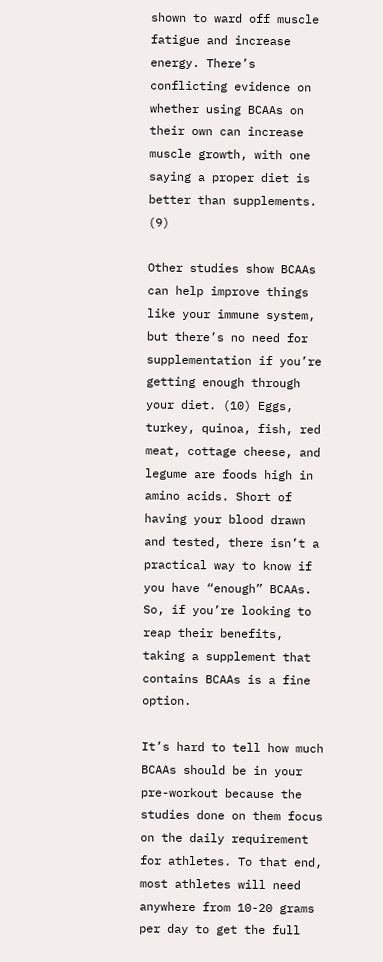shown to ward off muscle fatigue and increase energy. There’s conflicting evidence on whether using BCAAs on their own can increase muscle growth, with one saying a proper diet is better than supplements. (9)

Other studies show BCAAs can help improve things like your immune system, but there’s no need for supplementation if you’re getting enough through your diet. (10) Eggs, turkey, quinoa, fish, red meat, cottage cheese, and legume are foods high in amino acids. Short of having your blood drawn and tested, there isn’t a practical way to know if you have “enough” BCAAs. So, if you’re looking to reap their benefits, taking a supplement that contains BCAAs is a fine option.

It’s hard to tell how much BCAAs should be in your pre-workout because the studies done on them focus on the daily requirement for athletes. To that end, most athletes will need anywhere from 10-20 grams per day to get the full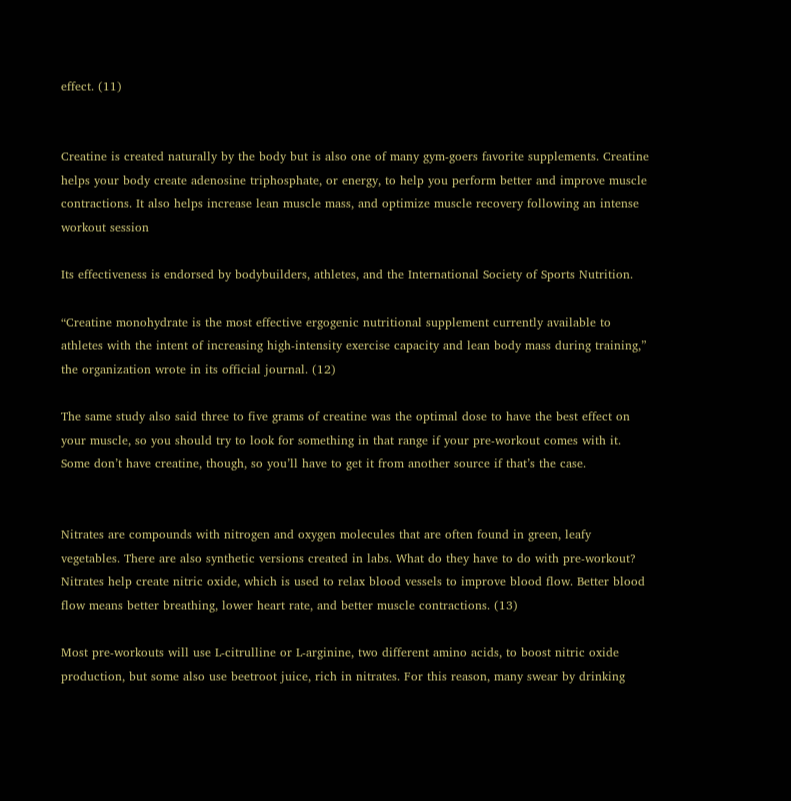effect. (11)


Creatine is created naturally by the body but is also one of many gym-goers favorite supplements. Creatine helps your body create adenosine triphosphate, or energy, to help you perform better and improve muscle contractions. It also helps increase lean muscle mass, and optimize muscle recovery following an intense workout session

Its effectiveness is endorsed by bodybuilders, athletes, and the International Society of Sports Nutrition.

“Creatine monohydrate is the most effective ergogenic nutritional supplement currently available to athletes with the intent of increasing high-intensity exercise capacity and lean body mass during training,” the organization wrote in its official journal. (12)

The same study also said three to five grams of creatine was the optimal dose to have the best effect on your muscle, so you should try to look for something in that range if your pre-workout comes with it. Some don’t have creatine, though, so you’ll have to get it from another source if that’s the case.


Nitrates are compounds with nitrogen and oxygen molecules that are often found in green, leafy vegetables. There are also synthetic versions created in labs. What do they have to do with pre-workout? Nitrates help create nitric oxide, which is used to relax blood vessels to improve blood flow. Better blood flow means better breathing, lower heart rate, and better muscle contractions. (13)

Most pre-workouts will use L-citrulline or L-arginine, two different amino acids, to boost nitric oxide production, but some also use beetroot juice, rich in nitrates. For this reason, many swear by drinking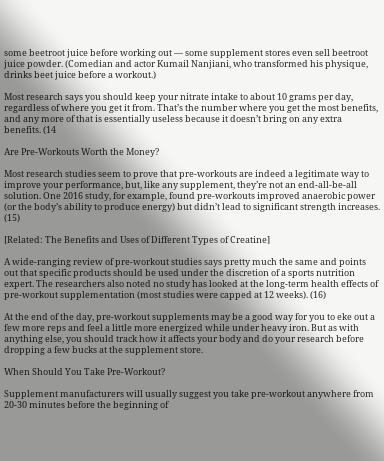some beetroot juice before working out — some supplement stores even sell beetroot juice powder. (Comedian and actor Kumail Nanjiani, who transformed his physique, drinks beet juice before a workout.)

Most research says you should keep your nitrate intake to about 10 grams per day, regardless of where you get it from. That’s the number where you get the most benefits, and any more of that is essentially useless because it doesn’t bring on any extra benefits. (14

Are Pre-Workouts Worth the Money?

Most research studies seem to prove that pre-workouts are indeed a legitimate way to improve your performance, but, like any supplement, they’re not an end-all-be-all solution. One 2016 study, for example, found pre-workouts improved anaerobic power (or the body’s ability to produce energy) but didn’t lead to significant strength increases. (15)

[Related: The Benefits and Uses of Different Types of Creatine]

A wide-ranging review of pre-workout studies says pretty much the same and points out that specific products should be used under the discretion of a sports nutrition expert. The researchers also noted no study has looked at the long-term health effects of pre-workout supplementation (most studies were capped at 12 weeks). (16)

At the end of the day, pre-workout supplements may be a good way for you to eke out a few more reps and feel a little more energized while under heavy iron. But as with anything else, you should track how it affects your body and do your research before dropping a few bucks at the supplement store.

When Should You Take Pre-Workout?

Supplement manufacturers will usually suggest you take pre-workout anywhere from 20-30 minutes before the beginning of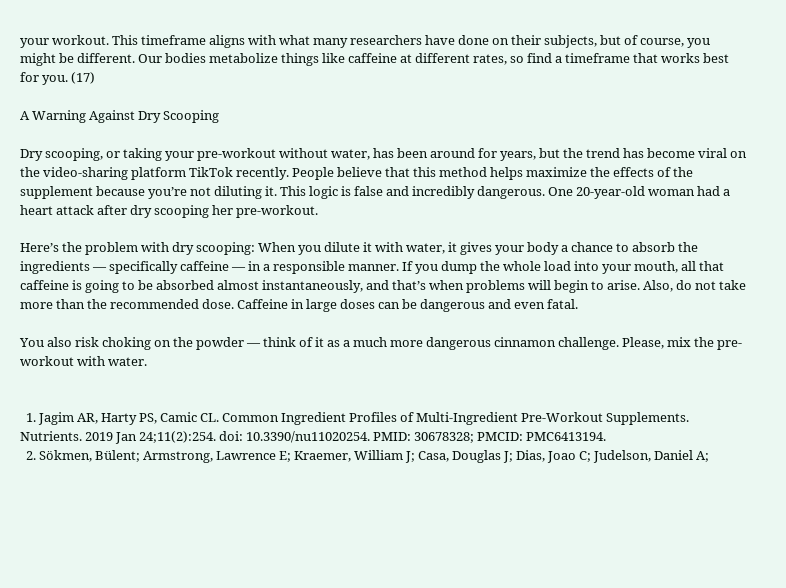your workout. This timeframe aligns with what many researchers have done on their subjects, but of course, you might be different. Our bodies metabolize things like caffeine at different rates, so find a timeframe that works best for you. (17)

A Warning Against Dry Scooping

Dry scooping, or taking your pre-workout without water, has been around for years, but the trend has become viral on the video-sharing platform TikTok recently. People believe that this method helps maximize the effects of the supplement because you’re not diluting it. This logic is false and incredibly dangerous. One 20-year-old woman had a heart attack after dry scooping her pre-workout.

Here’s the problem with dry scooping: When you dilute it with water, it gives your body a chance to absorb the ingredients — specifically caffeine — in a responsible manner. If you dump the whole load into your mouth, all that caffeine is going to be absorbed almost instantaneously, and that’s when problems will begin to arise. Also, do not take more than the recommended dose. Caffeine in large doses can be dangerous and even fatal.

You also risk choking on the powder — think of it as a much more dangerous cinnamon challenge. Please, mix the pre-workout with water.


  1. Jagim AR, Harty PS, Camic CL. Common Ingredient Profiles of Multi-Ingredient Pre-Workout Supplements. Nutrients. 2019 Jan 24;11(2):254. doi: 10.3390/nu11020254. PMID: 30678328; PMCID: PMC6413194.
  2. Sökmen, Bülent; Armstrong, Lawrence E; Kraemer, William J; Casa, Douglas J; Dias, Joao C; Judelson, Daniel A;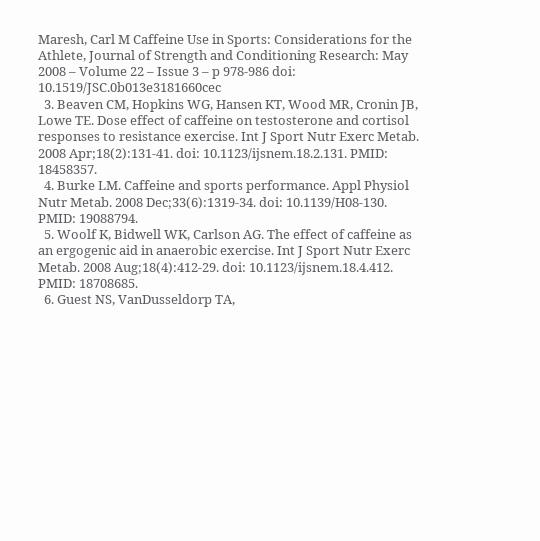Maresh, Carl M Caffeine Use in Sports: Considerations for the Athlete, Journal of Strength and Conditioning Research: May 2008 – Volume 22 – Issue 3 – p 978-986 doi: 10.1519/JSC.0b013e3181660cec
  3. Beaven CM, Hopkins WG, Hansen KT, Wood MR, Cronin JB, Lowe TE. Dose effect of caffeine on testosterone and cortisol responses to resistance exercise. Int J Sport Nutr Exerc Metab. 2008 Apr;18(2):131-41. doi: 10.1123/ijsnem.18.2.131. PMID: 18458357.
  4. Burke LM. Caffeine and sports performance. Appl Physiol Nutr Metab. 2008 Dec;33(6):1319-34. doi: 10.1139/H08-130. PMID: 19088794.
  5. Woolf K, Bidwell WK, Carlson AG. The effect of caffeine as an ergogenic aid in anaerobic exercise. Int J Sport Nutr Exerc Metab. 2008 Aug;18(4):412-29. doi: 10.1123/ijsnem.18.4.412. PMID: 18708685.
  6. Guest NS, VanDusseldorp TA,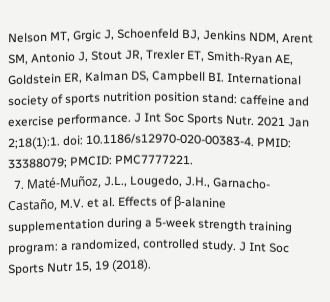Nelson MT, Grgic J, Schoenfeld BJ, Jenkins NDM, Arent SM, Antonio J, Stout JR, Trexler ET, Smith-Ryan AE, Goldstein ER, Kalman DS, Campbell BI. International society of sports nutrition position stand: caffeine and exercise performance. J Int Soc Sports Nutr. 2021 Jan 2;18(1):1. doi: 10.1186/s12970-020-00383-4. PMID: 33388079; PMCID: PMC7777221.
  7. Maté-Muñoz, J.L., Lougedo, J.H., Garnacho-Castaño, M.V. et al. Effects of β-alanine supplementation during a 5-week strength training program: a randomized, controlled study. J Int Soc Sports Nutr 15, 19 (2018).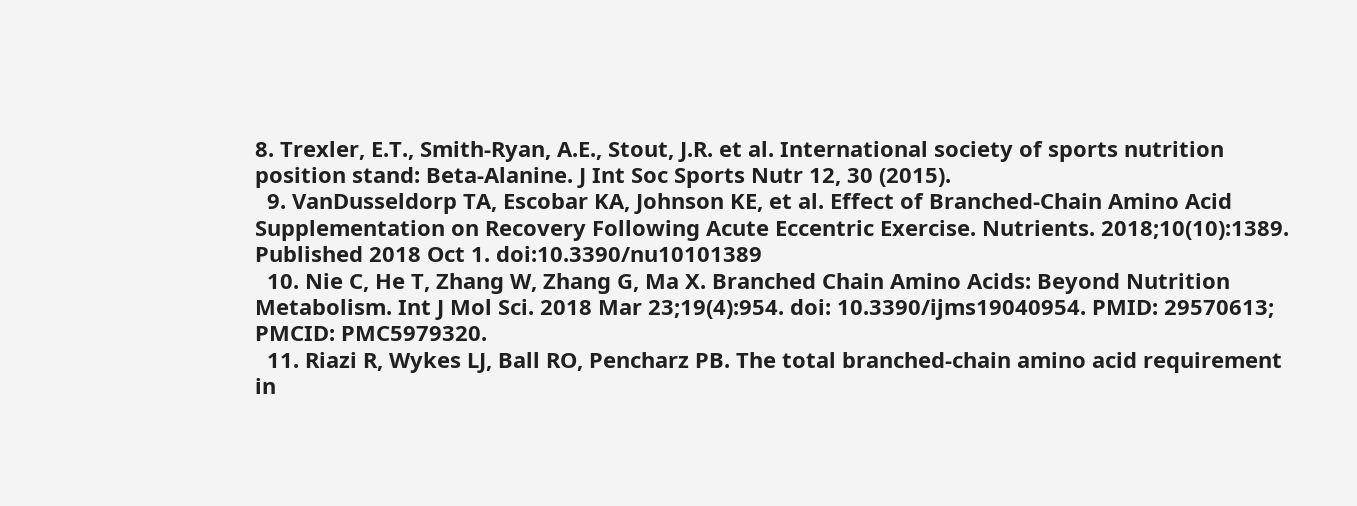8. Trexler, E.T., Smith-Ryan, A.E., Stout, J.R. et al. International society of sports nutrition position stand: Beta-Alanine. J Int Soc Sports Nutr 12, 30 (2015).
  9. VanDusseldorp TA, Escobar KA, Johnson KE, et al. Effect of Branched-Chain Amino Acid Supplementation on Recovery Following Acute Eccentric Exercise. Nutrients. 2018;10(10):1389. Published 2018 Oct 1. doi:10.3390/nu10101389
  10. Nie C, He T, Zhang W, Zhang G, Ma X. Branched Chain Amino Acids: Beyond Nutrition Metabolism. Int J Mol Sci. 2018 Mar 23;19(4):954. doi: 10.3390/ijms19040954. PMID: 29570613; PMCID: PMC5979320.
  11. Riazi R, Wykes LJ, Ball RO, Pencharz PB. The total branched-chain amino acid requirement in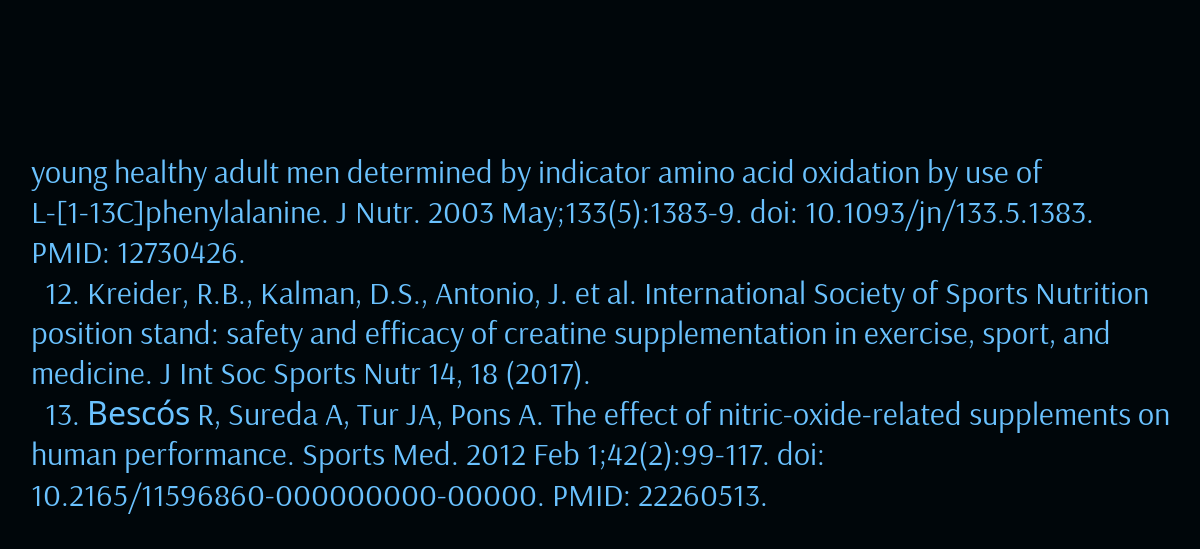young healthy adult men determined by indicator amino acid oxidation by use of L-[1-13C]phenylalanine. J Nutr. 2003 May;133(5):1383-9. doi: 10.1093/jn/133.5.1383. PMID: 12730426.
  12. Kreider, R.B., Kalman, D.S., Antonio, J. et al. International Society of Sports Nutrition position stand: safety and efficacy of creatine supplementation in exercise, sport, and medicine. J Int Soc Sports Nutr 14, 18 (2017).
  13. Bescós R, Sureda A, Tur JA, Pons A. The effect of nitric-oxide-related supplements on human performance. Sports Med. 2012 Feb 1;42(2):99-117. doi: 10.2165/11596860-000000000-00000. PMID: 22260513.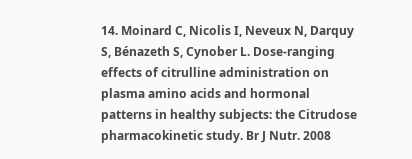14. Moinard C, Nicolis I, Neveux N, Darquy S, Bénazeth S, Cynober L. Dose-ranging effects of citrulline administration on plasma amino acids and hormonal patterns in healthy subjects: the Citrudose pharmacokinetic study. Br J Nutr. 2008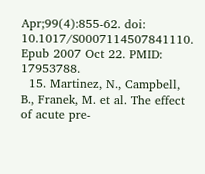Apr;99(4):855-62. doi: 10.1017/S0007114507841110. Epub 2007 Oct 22. PMID: 17953788.
  15. Martinez, N., Campbell, B., Franek, M. et al. The effect of acute pre-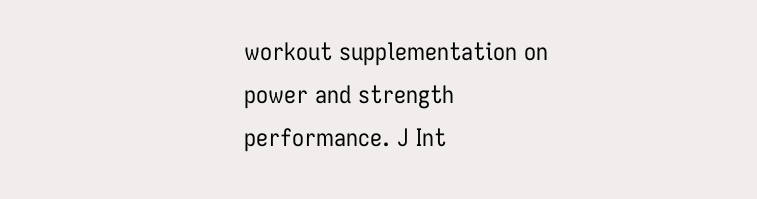workout supplementation on power and strength performance. J Int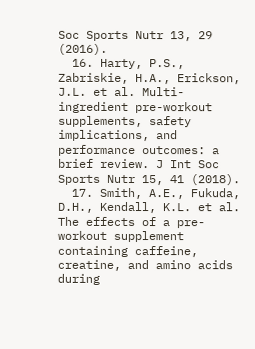Soc Sports Nutr 13, 29 (2016).
  16. Harty, P.S., Zabriskie, H.A., Erickson, J.L. et al. Multi-ingredient pre-workout supplements, safety implications, and performance outcomes: a brief review. J Int Soc Sports Nutr 15, 41 (2018).
  17. Smith, A.E., Fukuda, D.H., Kendall, K.L. et al. The effects of a pre-workout supplement containing caffeine, creatine, and amino acids during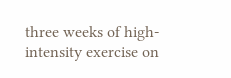three weeks of high-intensity exercise on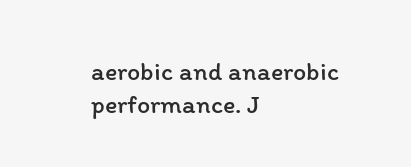aerobic and anaerobic performance. J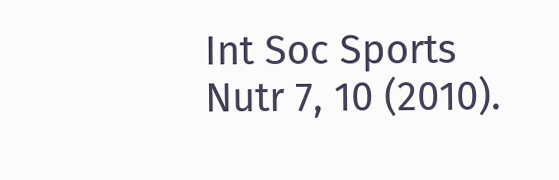Int Soc Sports Nutr 7, 10 (2010).